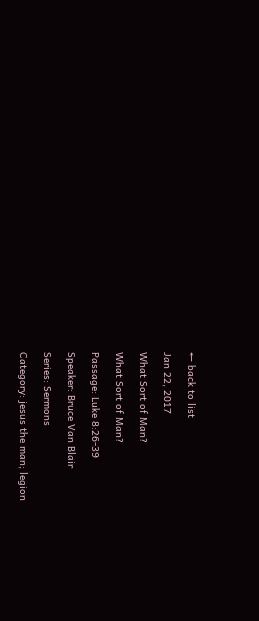← back to list

Jan 22, 2017

What Sort of Man?

What Sort of Man?

Passage: Luke 8:26-39

Speaker: Bruce Van Blair

Series: Sermons

Category: jesus the man; legion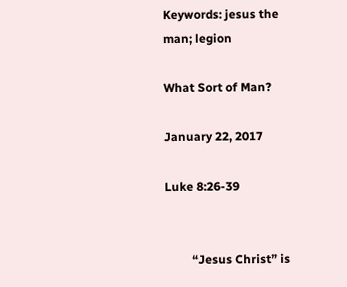Keywords: jesus the man; legion

What Sort of Man?

January 22, 2017

Luke 8:26-39


         “Jesus Christ” is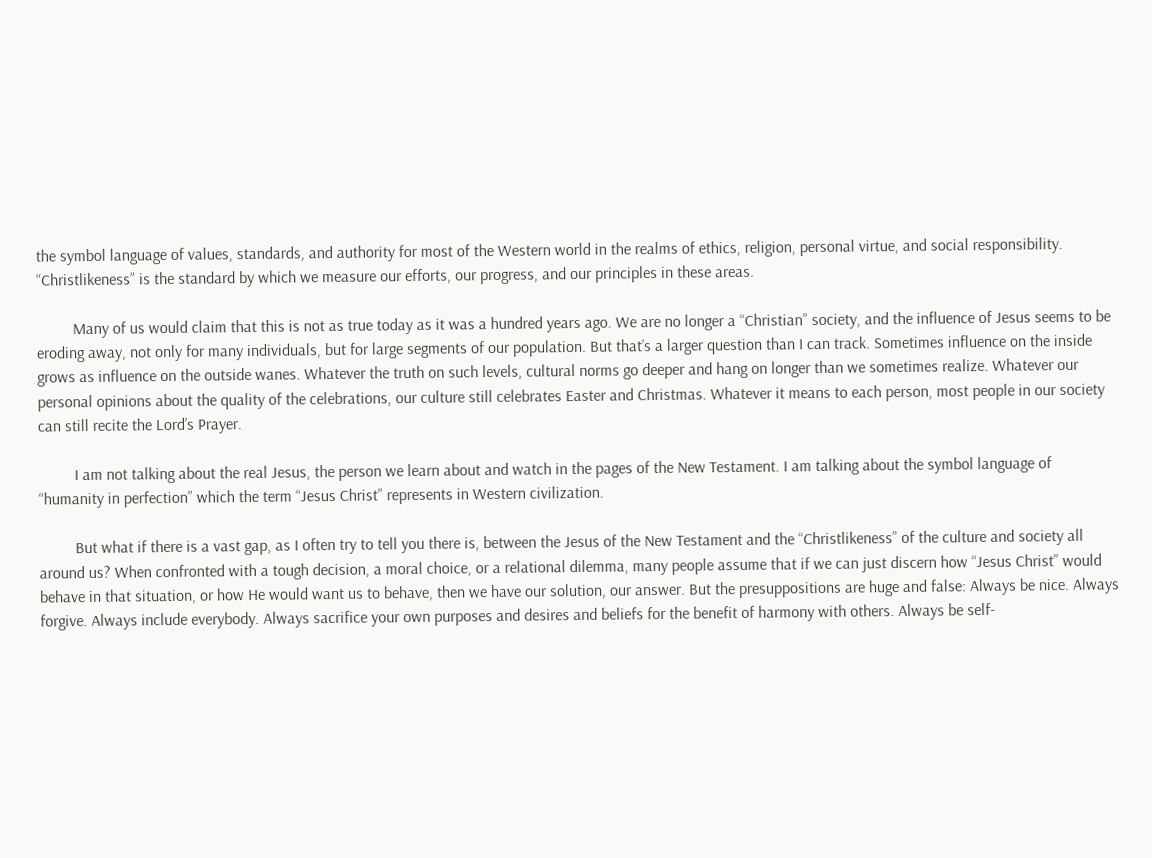the symbol language of values, standards, and authority for most of the Western world in the realms of ethics, religion, personal virtue, and social responsibility. “Christlikeness” is the standard by which we measure our efforts, our progress, and our principles in these areas.

         Many of us would claim that this is not as true today as it was a hundred years ago. We are no longer a “Christian” society, and the influence of Jesus seems to be eroding away, not only for many individuals, but for large segments of our population. But that’s a larger question than I can track. Sometimes influence on the inside grows as influence on the outside wanes. Whatever the truth on such levels, cultural norms go deeper and hang on longer than we sometimes realize. Whatever our personal opinions about the quality of the celebrations, our culture still celebrates Easter and Christmas. Whatever it means to each person, most people in our society can still recite the Lord’s Prayer.

         I am not talking about the real Jesus, the person we learn about and watch in the pages of the New Testament. I am talking about the symbol language of “humanity in perfection” which the term “Jesus Christ” represents in Western civilization.

         But what if there is a vast gap, as I often try to tell you there is, between the Jesus of the New Testament and the “Christlikeness” of the culture and society all around us? When confronted with a tough decision, a moral choice, or a relational dilemma, many people assume that if we can just discern how “Jesus Christ” would behave in that situation, or how He would want us to behave, then we have our solution, our answer. But the presuppositions are huge and false: Always be nice. Always forgive. Always include everybody. Always sacrifice your own purposes and desires and beliefs for the benefit of harmony with others. Always be self-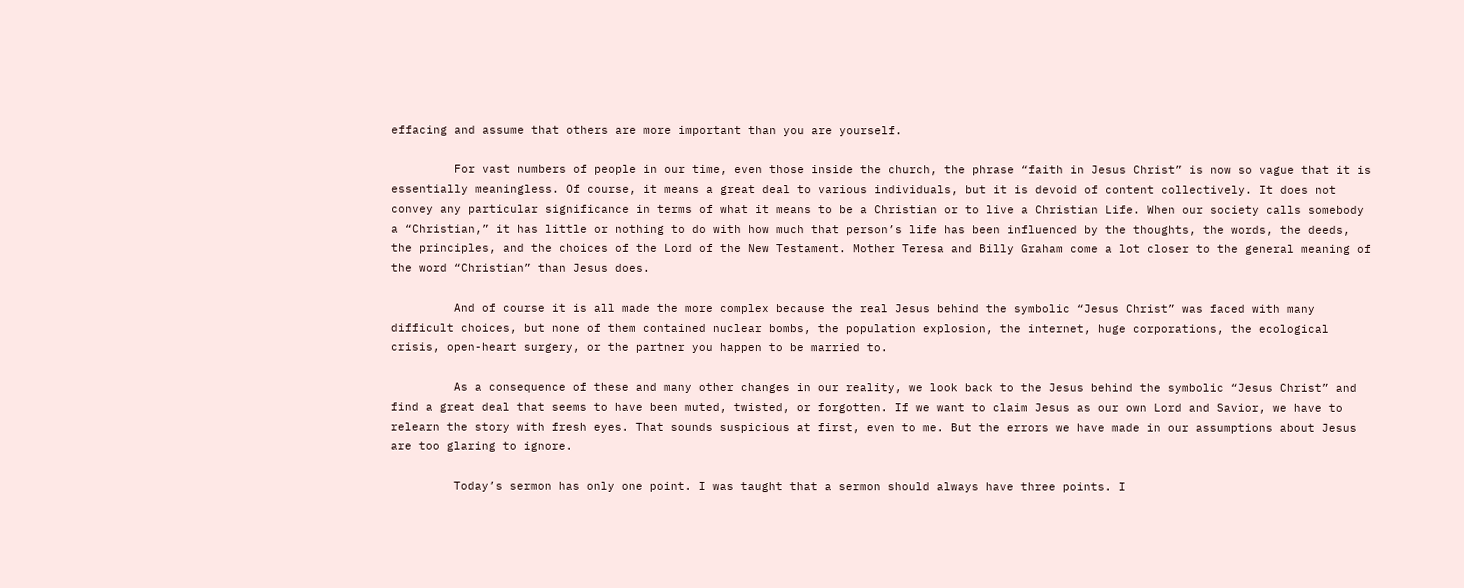effacing and assume that others are more important than you are yourself.

         For vast numbers of people in our time, even those inside the church, the phrase “faith in Jesus Christ” is now so vague that it is essentially meaningless. Of course, it means a great deal to various individuals, but it is devoid of content collectively. It does not convey any particular significance in terms of what it means to be a Christian or to live a Christian Life. When our society calls somebody a “Christian,” it has little or nothing to do with how much that person’s life has been influenced by the thoughts, the words, the deeds, the principles, and the choices of the Lord of the New Testament. Mother Teresa and Billy Graham come a lot closer to the general meaning of the word “Christian” than Jesus does.

         And of course it is all made the more complex because the real Jesus behind the symbolic “Jesus Christ” was faced with many difficult choices, but none of them contained nuclear bombs, the population explosion, the internet, huge corporations, the ecological crisis, open-heart surgery, or the partner you happen to be married to.

         As a consequence of these and many other changes in our reality, we look back to the Jesus behind the symbolic “Jesus Christ” and find a great deal that seems to have been muted, twisted, or forgotten. If we want to claim Jesus as our own Lord and Savior, we have to relearn the story with fresh eyes. That sounds suspicious at first, even to me. But the errors we have made in our assumptions about Jesus are too glaring to ignore.

         Today’s sermon has only one point. I was taught that a sermon should always have three points. I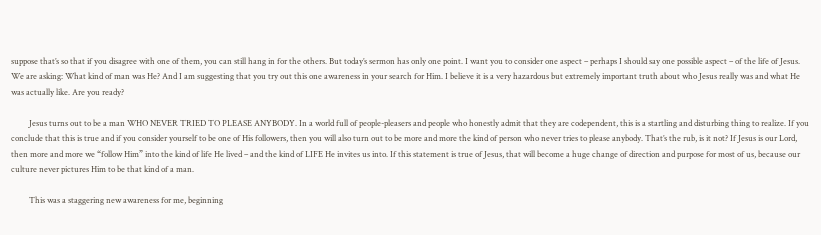suppose that’s so that if you disagree with one of them, you can still hang in for the others. But today’s sermon has only one point. I want you to consider one aspect – perhaps I should say one possible aspect – of the life of Jesus. We are asking: What kind of man was He? And I am suggesting that you try out this one awareness in your search for Him. I believe it is a very hazardous but extremely important truth about who Jesus really was and what He was actually like. Are you ready?

         Jesus turns out to be a man WHO NEVER TRIED TO PLEASE ANYBODY. In a world full of people-pleasers and people who honestly admit that they are codependent, this is a startling and disturbing thing to realize. If you conclude that this is true and if you consider yourself to be one of His followers, then you will also turn out to be more and more the kind of person who never tries to please anybody. That’s the rub, is it not? If Jesus is our Lord, then more and more we “follow Him” into the kind of life He lived – and the kind of LIFE He invites us into. If this statement is true of Jesus, that will become a huge change of direction and purpose for most of us, because our culture never pictures Him to be that kind of a man.

         This was a staggering new awareness for me, beginning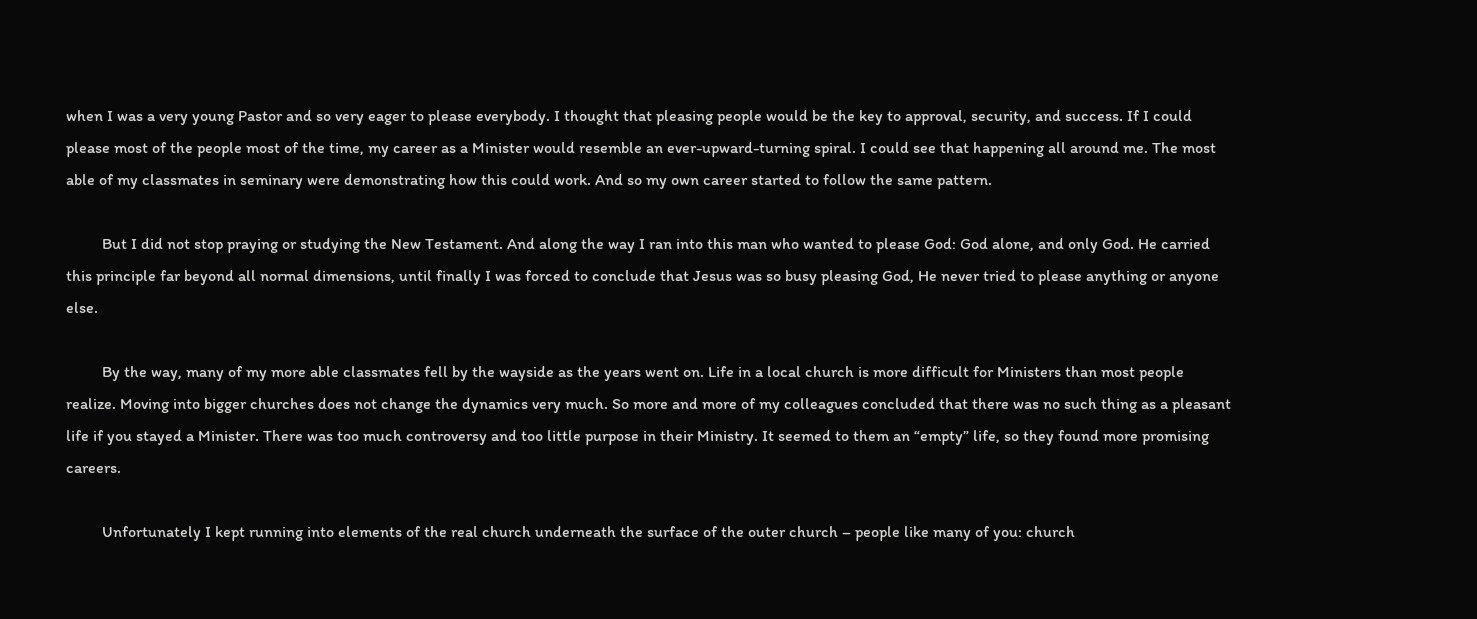when I was a very young Pastor and so very eager to please everybody. I thought that pleasing people would be the key to approval, security, and success. If I could please most of the people most of the time, my career as a Minister would resemble an ever-upward-turning spiral. I could see that happening all around me. The most able of my classmates in seminary were demonstrating how this could work. And so my own career started to follow the same pattern.

         But I did not stop praying or studying the New Testament. And along the way I ran into this man who wanted to please God: God alone, and only God. He carried this principle far beyond all normal dimensions, until finally I was forced to conclude that Jesus was so busy pleasing God, He never tried to please anything or anyone else.

         By the way, many of my more able classmates fell by the wayside as the years went on. Life in a local church is more difficult for Ministers than most people realize. Moving into bigger churches does not change the dynamics very much. So more and more of my colleagues concluded that there was no such thing as a pleasant life if you stayed a Minister. There was too much controversy and too little purpose in their Ministry. It seemed to them an “empty” life, so they found more promising careers.

         Unfortunately I kept running into elements of the real church underneath the surface of the outer church – people like many of you: church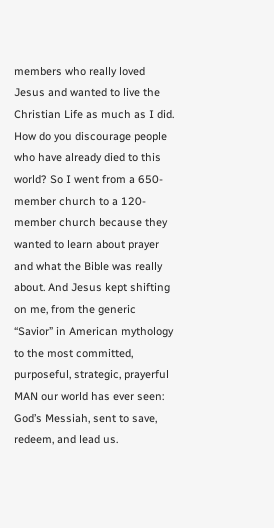members who really loved Jesus and wanted to live the Christian Life as much as I did. How do you discourage people who have already died to this world? So I went from a 650-member church to a 120-member church because they wanted to learn about prayer and what the Bible was really about. And Jesus kept shifting on me, from the generic “Savior” in American mythology to the most committed, purposeful, strategic, prayerful MAN our world has ever seen: God’s Messiah, sent to save, redeem, and lead us.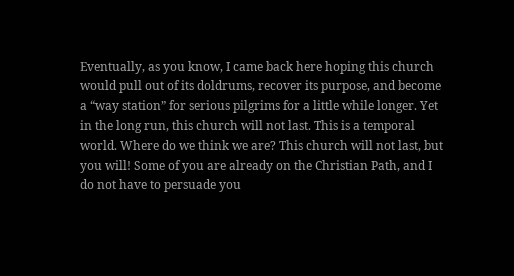Eventually, as you know, I came back here hoping this church would pull out of its doldrums, recover its purpose, and become a “way station” for serious pilgrims for a little while longer. Yet in the long run, this church will not last. This is a temporal world. Where do we think we are? This church will not last, but you will! Some of you are already on the Christian Path, and I do not have to persuade you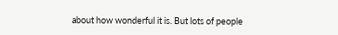about how wonderful it is. But lots of people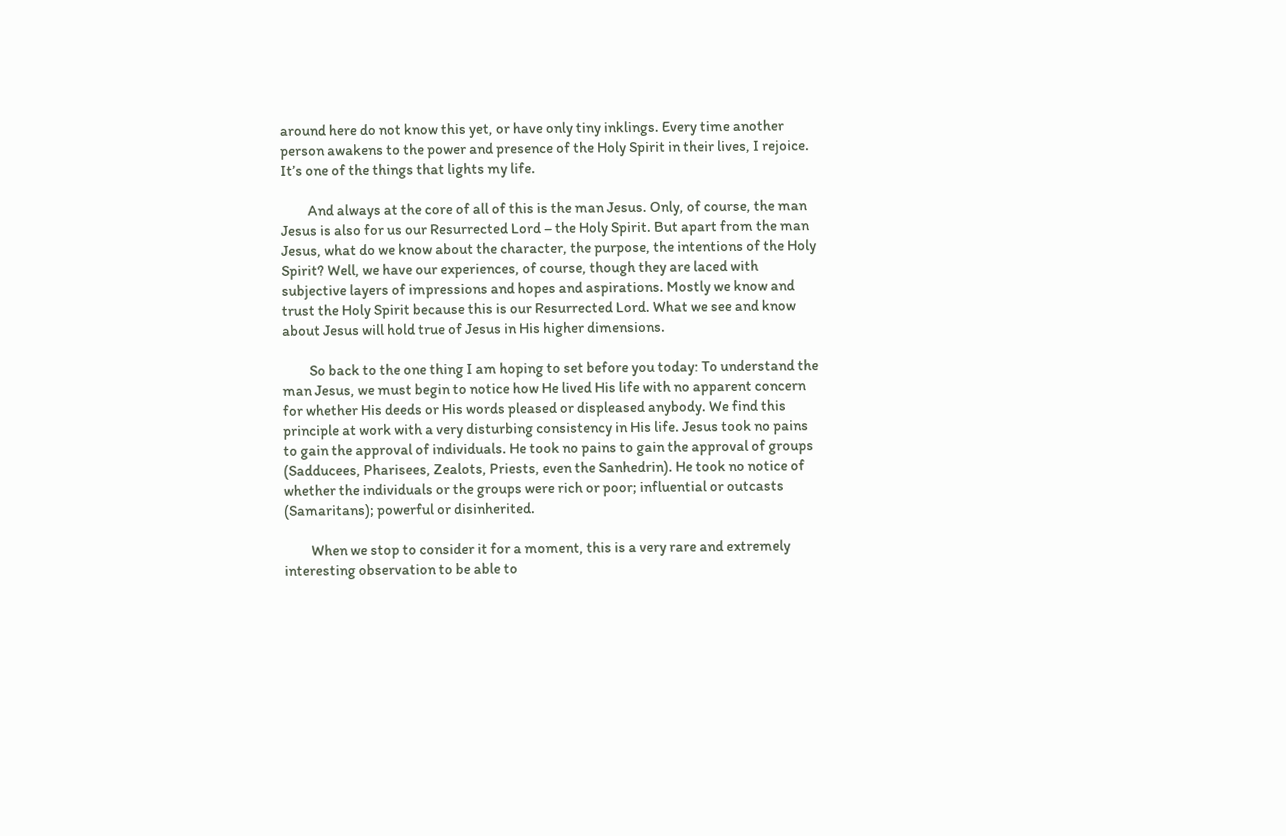around here do not know this yet, or have only tiny inklings. Every time another person awakens to the power and presence of the Holy Spirit in their lives, I rejoice. It’s one of the things that lights my life.

         And always at the core of all of this is the man Jesus. Only, of course, the man Jesus is also for us our Resurrected Lord – the Holy Spirit. But apart from the man Jesus, what do we know about the character, the purpose, the intentions of the Holy Spirit? Well, we have our experiences, of course, though they are laced with subjective layers of impressions and hopes and aspirations. Mostly we know and trust the Holy Spirit because this is our Resurrected Lord. What we see and know about Jesus will hold true of Jesus in His higher dimensions.

         So back to the one thing I am hoping to set before you today: To understand the man Jesus, we must begin to notice how He lived His life with no apparent concern for whether His deeds or His words pleased or displeased anybody. We find this principle at work with a very disturbing consistency in His life. Jesus took no pains to gain the approval of individuals. He took no pains to gain the approval of groups (Sadducees, Pharisees, Zealots, Priests, even the Sanhedrin). He took no notice of whether the individuals or the groups were rich or poor; influential or outcasts (Samaritans); powerful or disinherited.

         When we stop to consider it for a moment, this is a very rare and extremely interesting observation to be able to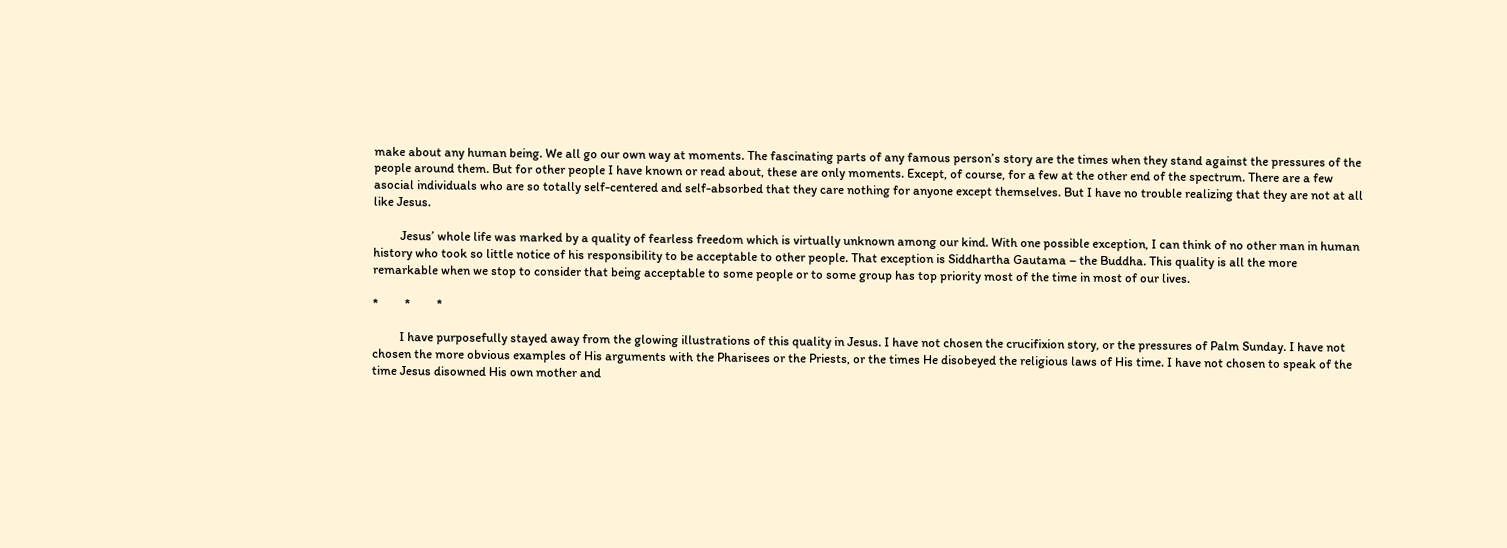make about any human being. We all go our own way at moments. The fascinating parts of any famous person’s story are the times when they stand against the pressures of the people around them. But for other people I have known or read about, these are only moments. Except, of course, for a few at the other end of the spectrum. There are a few asocial individuals who are so totally self-centered and self-absorbed that they care nothing for anyone except themselves. But I have no trouble realizing that they are not at all like Jesus.

         Jesus’ whole life was marked by a quality of fearless freedom which is virtually unknown among our kind. With one possible exception, I can think of no other man in human history who took so little notice of his responsibility to be acceptable to other people. That exception is Siddhartha Gautama – the Buddha. This quality is all the more remarkable when we stop to consider that being acceptable to some people or to some group has top priority most of the time in most of our lives.

*         *         *

         I have purposefully stayed away from the glowing illustrations of this quality in Jesus. I have not chosen the crucifixion story, or the pressures of Palm Sunday. I have not chosen the more obvious examples of His arguments with the Pharisees or the Priests, or the times He disobeyed the religious laws of His time. I have not chosen to speak of the time Jesus disowned His own mother and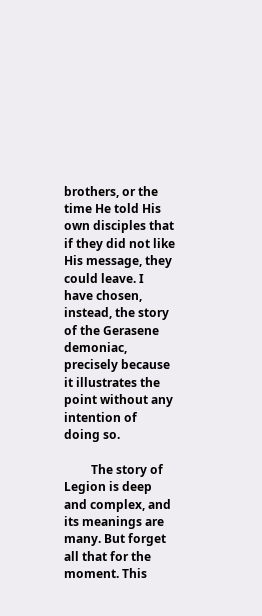brothers, or the time He told His own disciples that if they did not like His message, they could leave. I have chosen, instead, the story of the Gerasene demoniac, precisely because it illustrates the point without any intention of doing so.

         The story of Legion is deep and complex, and its meanings are many. But forget all that for the moment. This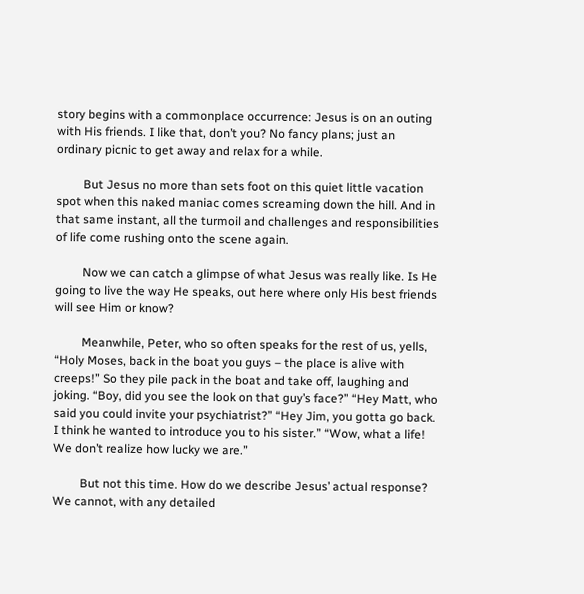story begins with a commonplace occurrence: Jesus is on an outing with His friends. I like that, don’t you? No fancy plans; just an ordinary picnic to get away and relax for a while.

         But Jesus no more than sets foot on this quiet little vacation spot when this naked maniac comes screaming down the hill. And in that same instant, all the turmoil and challenges and responsibilities of life come rushing onto the scene again.

         Now we can catch a glimpse of what Jesus was really like. Is He going to live the way He speaks, out here where only His best friends will see Him or know?

         Meanwhile, Peter, who so often speaks for the rest of us, yells, “Holy Moses, back in the boat you guys – the place is alive with creeps!” So they pile pack in the boat and take off, laughing and joking. “Boy, did you see the look on that guy’s face?” “Hey Matt, who said you could invite your psychiatrist?” “Hey Jim, you gotta go back. I think he wanted to introduce you to his sister.” “Wow, what a life! We don’t realize how lucky we are.”

         But not this time. How do we describe Jesus’ actual response? We cannot, with any detailed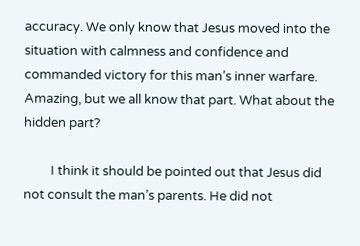accuracy. We only know that Jesus moved into the situation with calmness and confidence and commanded victory for this man’s inner warfare. Amazing, but we all know that part. What about the hidden part?

         I think it should be pointed out that Jesus did not consult the man’s parents. He did not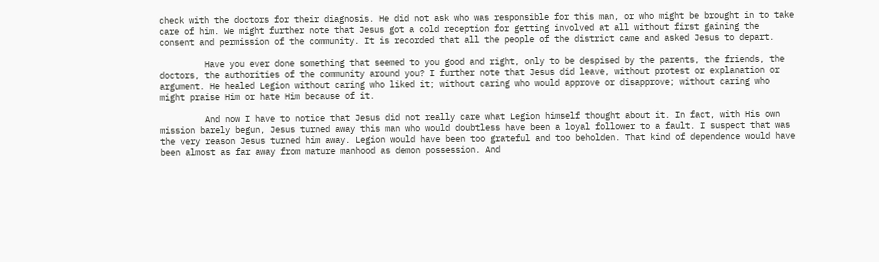check with the doctors for their diagnosis. He did not ask who was responsible for this man, or who might be brought in to take care of him. We might further note that Jesus got a cold reception for getting involved at all without first gaining the consent and permission of the community. It is recorded that all the people of the district came and asked Jesus to depart.

         Have you ever done something that seemed to you good and right, only to be despised by the parents, the friends, the doctors, the authorities of the community around you? I further note that Jesus did leave, without protest or explanation or argument. He healed Legion without caring who liked it; without caring who would approve or disapprove; without caring who might praise Him or hate Him because of it.

         And now I have to notice that Jesus did not really care what Legion himself thought about it. In fact, with His own mission barely begun, Jesus turned away this man who would doubtless have been a loyal follower to a fault. I suspect that was the very reason Jesus turned him away. Legion would have been too grateful and too beholden. That kind of dependence would have been almost as far away from mature manhood as demon possession. And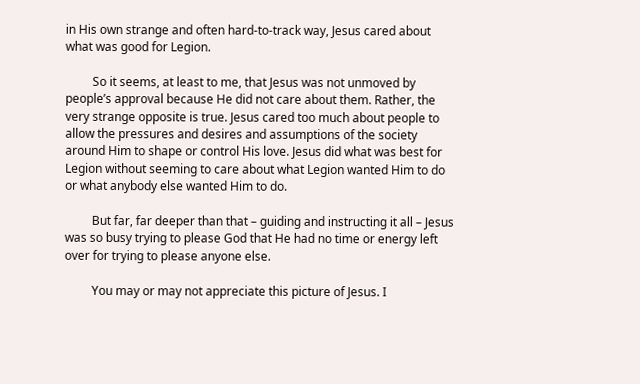in His own strange and often hard-to-track way, Jesus cared about what was good for Legion.

         So it seems, at least to me, that Jesus was not unmoved by people’s approval because He did not care about them. Rather, the very strange opposite is true. Jesus cared too much about people to allow the pressures and desires and assumptions of the society around Him to shape or control His love. Jesus did what was best for Legion without seeming to care about what Legion wanted Him to do or what anybody else wanted Him to do.

         But far, far deeper than that – guiding and instructing it all – Jesus was so busy trying to please God that He had no time or energy left over for trying to please anyone else.

         You may or may not appreciate this picture of Jesus. I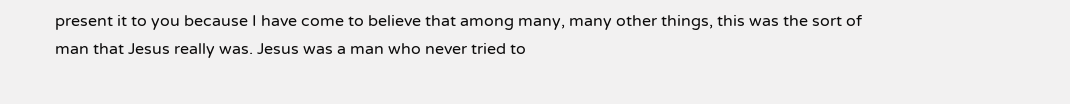present it to you because I have come to believe that among many, many other things, this was the sort of man that Jesus really was. Jesus was a man who never tried to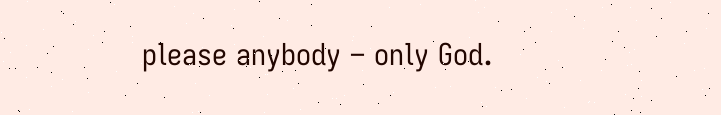please anybody – only God.